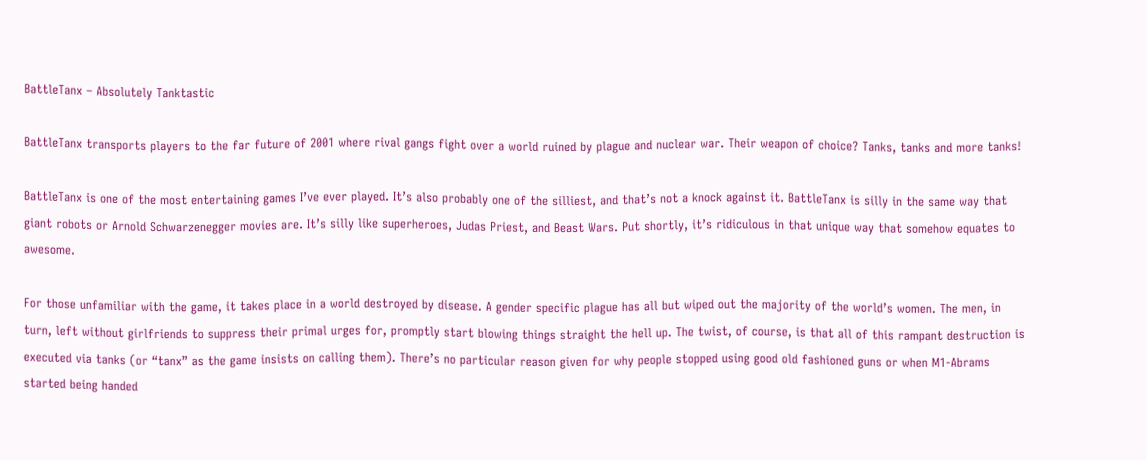BattleTanx – Absolutely Tanktastic

BattleTanx transports players to the far future of 2001 where rival gangs fight over a world ruined by plague and nuclear war. Their weapon of choice? Tanks, tanks and more tanks!

BattleTanx is one of the most entertaining games I’ve ever played. It’s also probably one of the silliest, and that’s not a knock against it. BattleTanx is silly in the same way that giant robots or Arnold Schwarzenegger movies are. It’s silly like superheroes, Judas Priest, and Beast Wars. Put shortly, it’s ridiculous in that unique way that somehow equates to awesome.

For those unfamiliar with the game, it takes place in a world destroyed by disease. A gender specific plague has all but wiped out the majority of the world’s women. The men, in turn, left without girlfriends to suppress their primal urges for, promptly start blowing things straight the hell up. The twist, of course, is that all of this rampant destruction is executed via tanks (or “tanx” as the game insists on calling them). There’s no particular reason given for why people stopped using good old fashioned guns or when M1-Abrams started being handed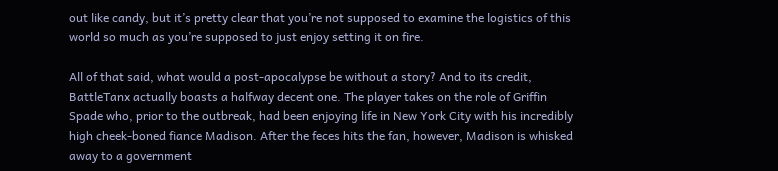out like candy, but it’s pretty clear that you’re not supposed to examine the logistics of this world so much as you’re supposed to just enjoy setting it on fire.

All of that said, what would a post-apocalypse be without a story? And to its credit, BattleTanx actually boasts a halfway decent one. The player takes on the role of Griffin Spade who, prior to the outbreak, had been enjoying life in New York City with his incredibly high cheek-boned fiance Madison. After the feces hits the fan, however, Madison is whisked away to a government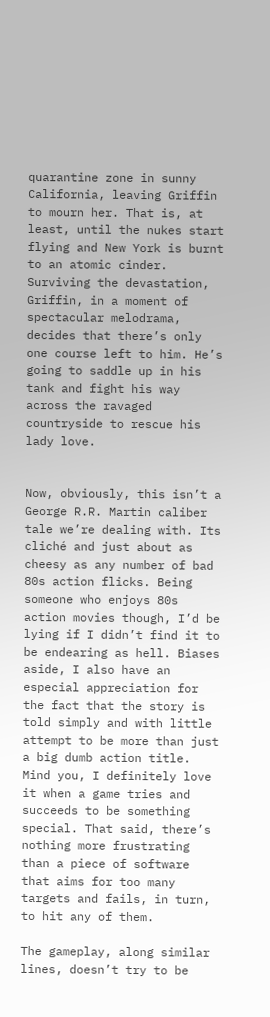quarantine zone in sunny California, leaving Griffin to mourn her. That is, at least, until the nukes start flying and New York is burnt to an atomic cinder. Surviving the devastation, Griffin, in a moment of spectacular melodrama, decides that there’s only one course left to him. He’s going to saddle up in his tank and fight his way across the ravaged countryside to rescue his lady love.


Now, obviously, this isn’t a George R.R. Martin caliber tale we’re dealing with. Its cliché and just about as cheesy as any number of bad 80s action flicks. Being someone who enjoys 80s action movies though, I’d be lying if I didn’t find it to be endearing as hell. Biases aside, I also have an especial appreciation for the fact that the story is told simply and with little attempt to be more than just a big dumb action title. Mind you, I definitely love it when a game tries and succeeds to be something special. That said, there’s nothing more frustrating than a piece of software that aims for too many targets and fails, in turn, to hit any of them.

The gameplay, along similar lines, doesn’t try to be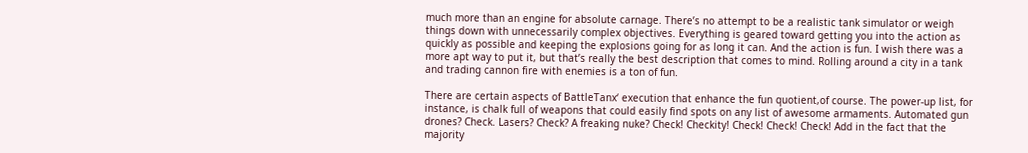much more than an engine for absolute carnage. There’s no attempt to be a realistic tank simulator or weigh things down with unnecessarily complex objectives. Everything is geared toward getting you into the action as quickly as possible and keeping the explosions going for as long it can. And the action is fun. I wish there was a more apt way to put it, but that’s really the best description that comes to mind. Rolling around a city in a tank and trading cannon fire with enemies is a ton of fun.

There are certain aspects of BattleTanx‘ execution that enhance the fun quotient,of course. The power-up list, for instance, is chalk full of weapons that could easily find spots on any list of awesome armaments. Automated gun drones? Check. Lasers? Check? A freaking nuke? Check! Checkity! Check! Check! Check! Add in the fact that the majority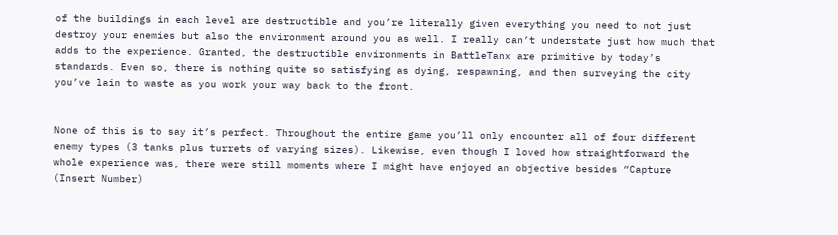of the buildings in each level are destructible and you’re literally given everything you need to not just destroy your enemies but also the environment around you as well. I really can’t understate just how much that adds to the experience. Granted, the destructible environments in BattleTanx are primitive by today’s standards. Even so, there is nothing quite so satisfying as dying, respawning, and then surveying the city you’ve lain to waste as you work your way back to the front.


None of this is to say it’s perfect. Throughout the entire game you’ll only encounter all of four different enemy types (3 tanks plus turrets of varying sizes). Likewise, even though I loved how straightforward the whole experience was, there were still moments where I might have enjoyed an objective besides “Capture (Insert Number)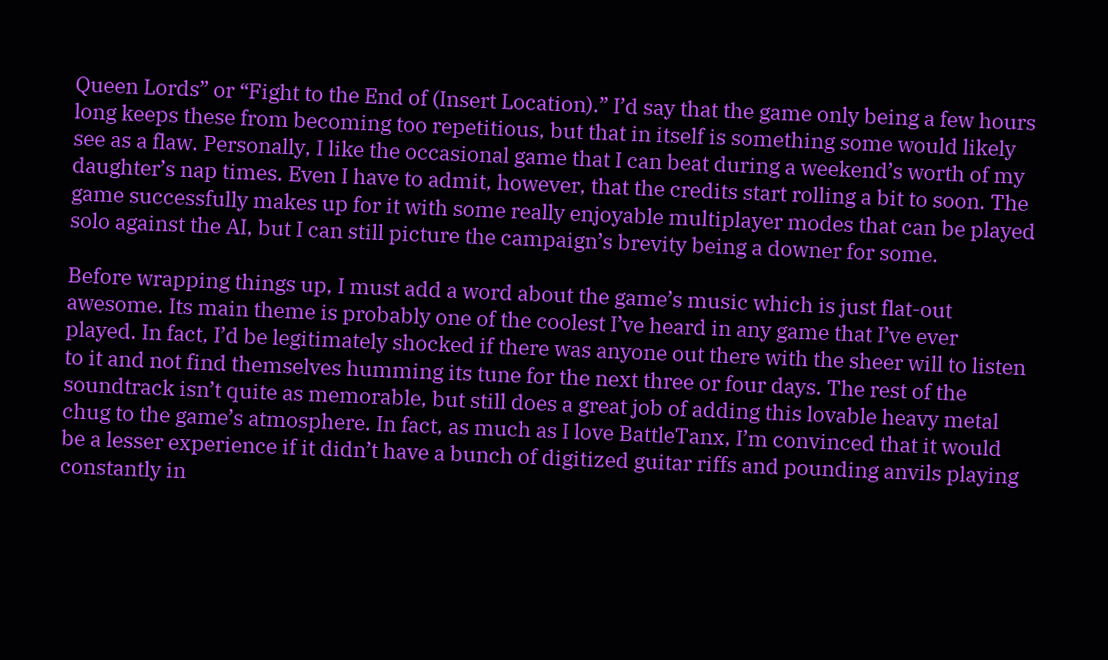Queen Lords” or “Fight to the End of (Insert Location).” I’d say that the game only being a few hours long keeps these from becoming too repetitious, but that in itself is something some would likely see as a flaw. Personally, I like the occasional game that I can beat during a weekend’s worth of my daughter’s nap times. Even I have to admit, however, that the credits start rolling a bit to soon. The game successfully makes up for it with some really enjoyable multiplayer modes that can be played solo against the AI, but I can still picture the campaign’s brevity being a downer for some.

Before wrapping things up, I must add a word about the game’s music which is just flat-out awesome. Its main theme is probably one of the coolest I’ve heard in any game that I’ve ever played. In fact, I’d be legitimately shocked if there was anyone out there with the sheer will to listen to it and not find themselves humming its tune for the next three or four days. The rest of the soundtrack isn’t quite as memorable, but still does a great job of adding this lovable heavy metal chug to the game’s atmosphere. In fact, as much as I love BattleTanx, I’m convinced that it would be a lesser experience if it didn’t have a bunch of digitized guitar riffs and pounding anvils playing constantly in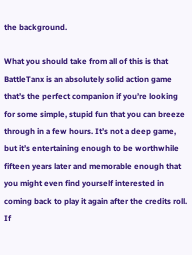the background.

What you should take from all of this is that BattleTanx is an absolutely solid action game that’s the perfect companion if you’re looking for some simple, stupid fun that you can breeze through in a few hours. It’s not a deep game, but it’s entertaining enough to be worthwhile fifteen years later and memorable enough that you might even find yourself interested in coming back to play it again after the credits roll. If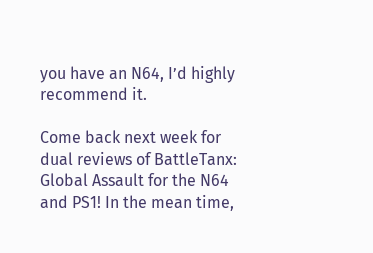you have an N64, I’d highly recommend it.

Come back next week for dual reviews of BattleTanx: Global Assault for the N64 and PS1! In the mean time,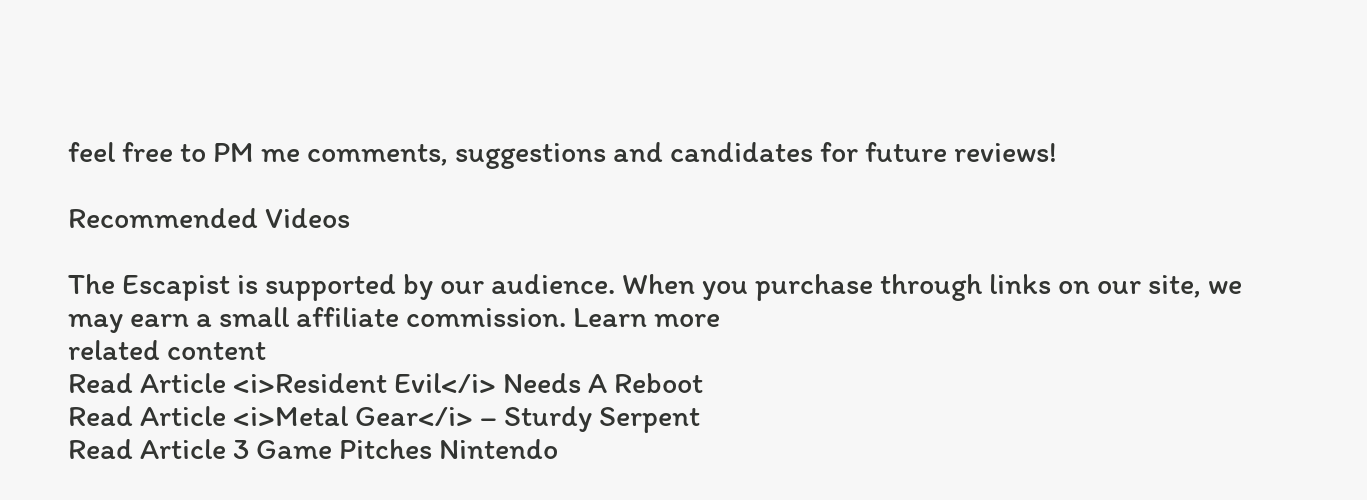feel free to PM me comments, suggestions and candidates for future reviews!

Recommended Videos

The Escapist is supported by our audience. When you purchase through links on our site, we may earn a small affiliate commission. Learn more
related content
Read Article <i>Resident Evil</i> Needs A Reboot
Read Article <i>Metal Gear</i> – Sturdy Serpent
Read Article 3 Game Pitches Nintendo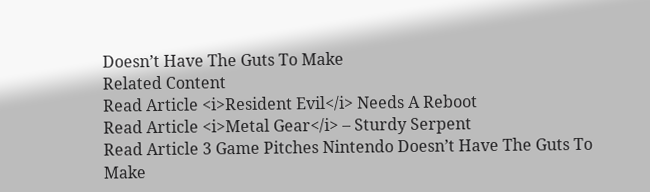Doesn’t Have The Guts To Make
Related Content
Read Article <i>Resident Evil</i> Needs A Reboot
Read Article <i>Metal Gear</i> – Sturdy Serpent
Read Article 3 Game Pitches Nintendo Doesn’t Have The Guts To Make